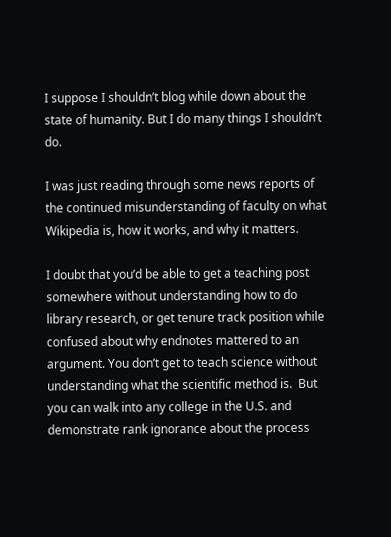I suppose I shouldn’t blog while down about the state of humanity. But I do many things I shouldn’t do.

I was just reading through some news reports of the continued misunderstanding of faculty on what Wikipedia is, how it works, and why it matters.

I doubt that you’d be able to get a teaching post somewhere without understanding how to do library research, or get tenure track position while confused about why endnotes mattered to an argument. You don’t get to teach science without understanding what the scientific method is.  But you can walk into any college in the U.S. and demonstrate rank ignorance about the process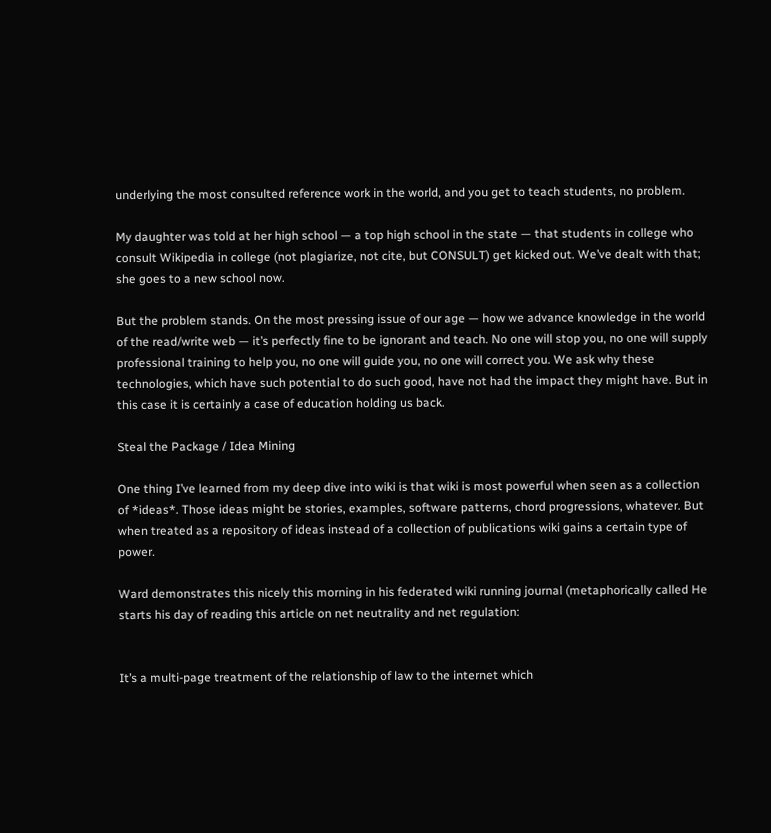underlying the most consulted reference work in the world, and you get to teach students, no problem.

My daughter was told at her high school — a top high school in the state — that students in college who consult Wikipedia in college (not plagiarize, not cite, but CONSULT) get kicked out. We’ve dealt with that; she goes to a new school now.

But the problem stands. On the most pressing issue of our age — how we advance knowledge in the world of the read/write web — it’s perfectly fine to be ignorant and teach. No one will stop you, no one will supply professional training to help you, no one will guide you, no one will correct you. We ask why these technologies, which have such potential to do such good, have not had the impact they might have. But in this case it is certainly a case of education holding us back.

Steal the Package / Idea Mining

One thing I’ve learned from my deep dive into wiki is that wiki is most powerful when seen as a collection of *ideas*. Those ideas might be stories, examples, software patterns, chord progressions, whatever. But when treated as a repository of ideas instead of a collection of publications wiki gains a certain type of power.

Ward demonstrates this nicely this morning in his federated wiki running journal (metaphorically called He starts his day of reading this article on net neutrality and net regulation:


It’s a multi-page treatment of the relationship of law to the internet which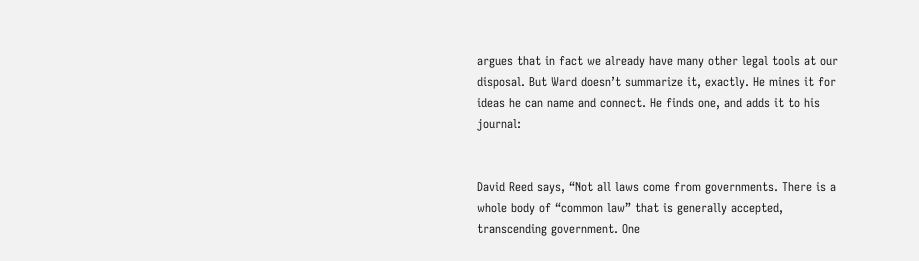argues that in fact we already have many other legal tools at our disposal. But Ward doesn’t summarize it, exactly. He mines it for ideas he can name and connect. He finds one, and adds it to his journal:


David Reed says, “Not all laws come from governments. There is a whole body of “common law” that is generally accepted, transcending government. One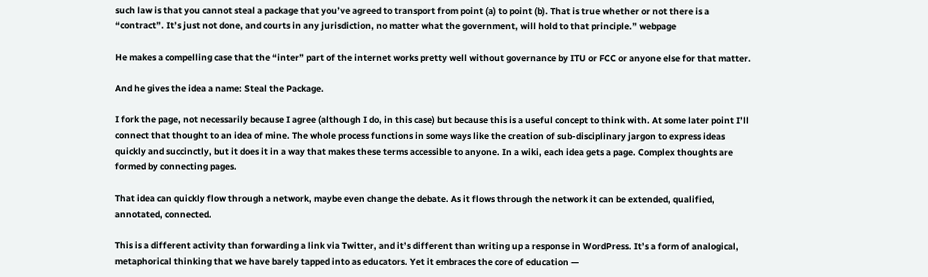such law is that you cannot steal a package that you’ve agreed to transport from point (a) to point (b). That is true whether or not there is a “contract”. It’s just not done, and courts in any jurisdiction, no matter what the government, will hold to that principle.” webpage

He makes a compelling case that the “inter” part of the internet works pretty well without governance by ITU or FCC or anyone else for that matter.

And he gives the idea a name: Steal the Package.

I fork the page, not necessarily because I agree (although I do, in this case) but because this is a useful concept to think with. At some later point I’ll connect that thought to an idea of mine. The whole process functions in some ways like the creation of sub-disciplinary jargon to express ideas quickly and succinctly, but it does it in a way that makes these terms accessible to anyone. In a wiki, each idea gets a page. Complex thoughts are formed by connecting pages.

That idea can quickly flow through a network, maybe even change the debate. As it flows through the network it can be extended, qualified, annotated, connected.

This is a different activity than forwarding a link via Twitter, and it’s different than writing up a response in WordPress. It’s a form of analogical, metaphorical thinking that we have barely tapped into as educators. Yet it embraces the core of education —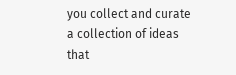you collect and curate a collection of ideas that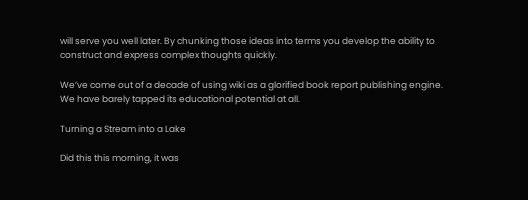will serve you well later. By chunking those ideas into terms you develop the ability to construct and express complex thoughts quickly.

We’ve come out of a decade of using wiki as a glorified book report publishing engine. We have barely tapped its educational potential at all.

Turning a Stream into a Lake

Did this this morning, it was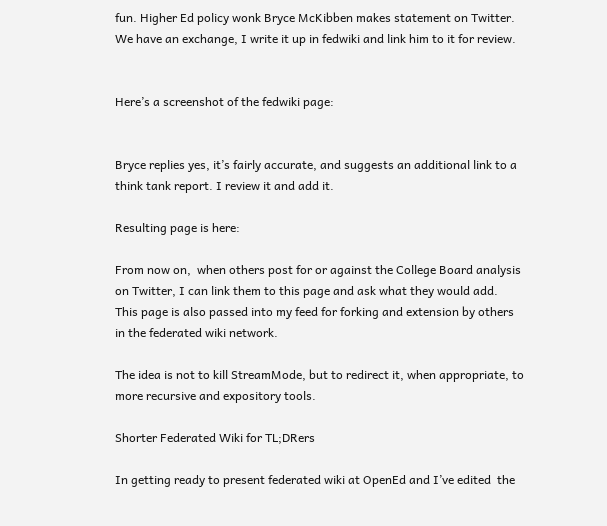fun. Higher Ed policy wonk Bryce McKibben makes statement on Twitter. We have an exchange, I write it up in fedwiki and link him to it for review.


Here’s a screenshot of the fedwiki page:


Bryce replies yes, it’s fairly accurate, and suggests an additional link to a think tank report. I review it and add it.

Resulting page is here:

From now on,  when others post for or against the College Board analysis on Twitter, I can link them to this page and ask what they would add.  This page is also passed into my feed for forking and extension by others in the federated wiki network.

The idea is not to kill StreamMode, but to redirect it, when appropriate, to more recursive and expository tools.

Shorter Federated Wiki for TL;DRers

In getting ready to present federated wiki at OpenEd and I’ve edited  the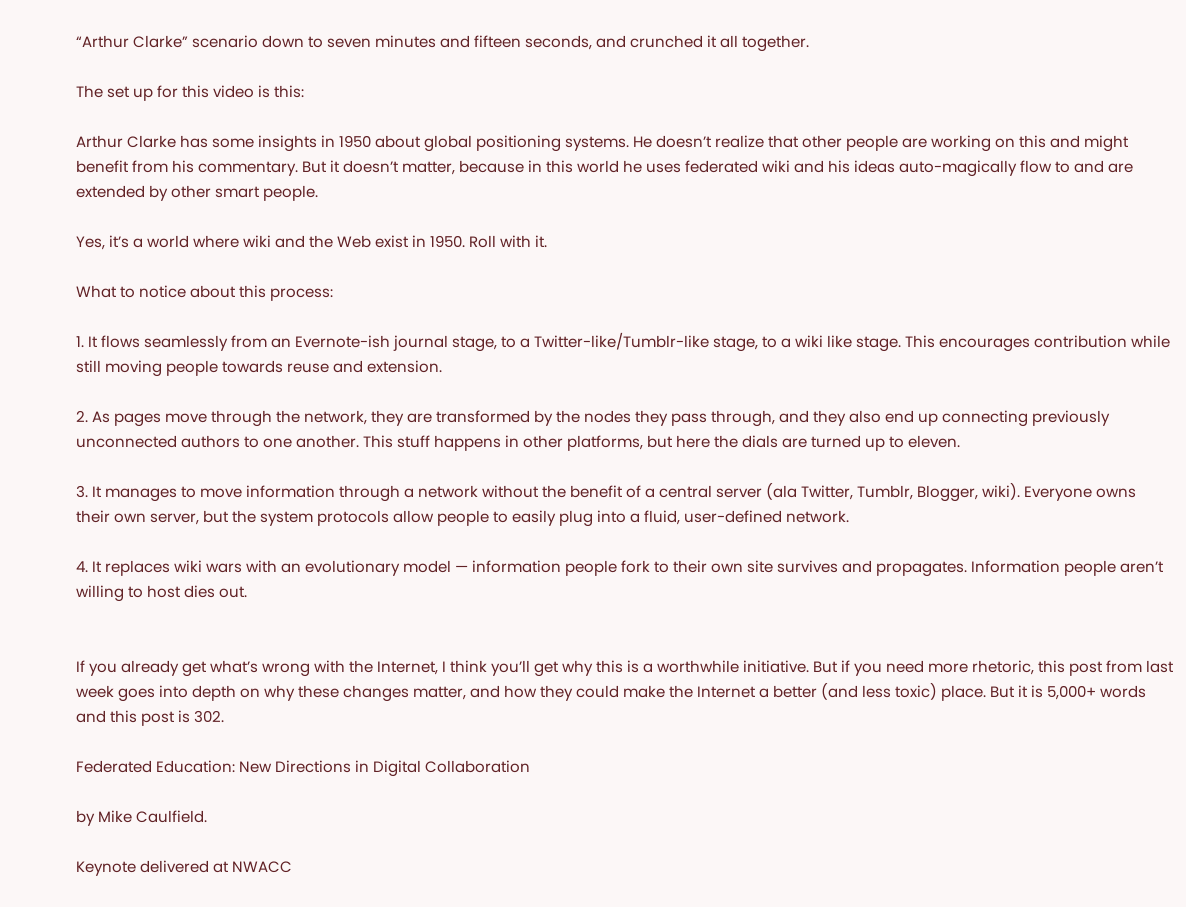“Arthur Clarke” scenario down to seven minutes and fifteen seconds, and crunched it all together.

The set up for this video is this:

Arthur Clarke has some insights in 1950 about global positioning systems. He doesn’t realize that other people are working on this and might benefit from his commentary. But it doesn’t matter, because in this world he uses federated wiki and his ideas auto-magically flow to and are extended by other smart people.

Yes, it’s a world where wiki and the Web exist in 1950. Roll with it.

What to notice about this process:

1. It flows seamlessly from an Evernote-ish journal stage, to a Twitter-like/Tumblr-like stage, to a wiki like stage. This encourages contribution while still moving people towards reuse and extension.

2. As pages move through the network, they are transformed by the nodes they pass through, and they also end up connecting previously unconnected authors to one another. This stuff happens in other platforms, but here the dials are turned up to eleven.

3. It manages to move information through a network without the benefit of a central server (ala Twitter, Tumblr, Blogger, wiki). Everyone owns their own server, but the system protocols allow people to easily plug into a fluid, user-defined network.

4. It replaces wiki wars with an evolutionary model — information people fork to their own site survives and propagates. Information people aren’t willing to host dies out.


If you already get what’s wrong with the Internet, I think you’ll get why this is a worthwhile initiative. But if you need more rhetoric, this post from last week goes into depth on why these changes matter, and how they could make the Internet a better (and less toxic) place. But it is 5,000+ words and this post is 302.

Federated Education: New Directions in Digital Collaboration

by Mike Caulfield.

Keynote delivered at NWACC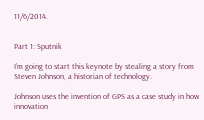11/6/2014.


Part 1: Sputnik

I’m going to start this keynote by stealing a story from Steven Johnson, a historian of technology.

Johnson uses the invention of GPS as a case study in how innovation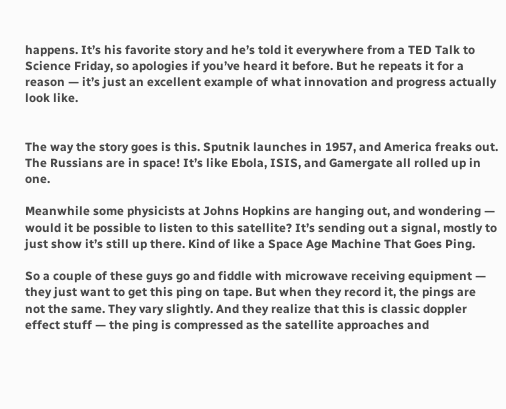happens. It’s his favorite story and he’s told it everywhere from a TED Talk to Science Friday, so apologies if you’ve heard it before. But he repeats it for a reason — it’s just an excellent example of what innovation and progress actually look like.


The way the story goes is this. Sputnik launches in 1957, and America freaks out. The Russians are in space! It’s like Ebola, ISIS, and Gamergate all rolled up in one.

Meanwhile some physicists at Johns Hopkins are hanging out, and wondering — would it be possible to listen to this satellite? It’s sending out a signal, mostly to just show it’s still up there. Kind of like a Space Age Machine That Goes Ping.

So a couple of these guys go and fiddle with microwave receiving equipment — they just want to get this ping on tape. But when they record it, the pings are not the same. They vary slightly. And they realize that this is classic doppler effect stuff — the ping is compressed as the satellite approaches and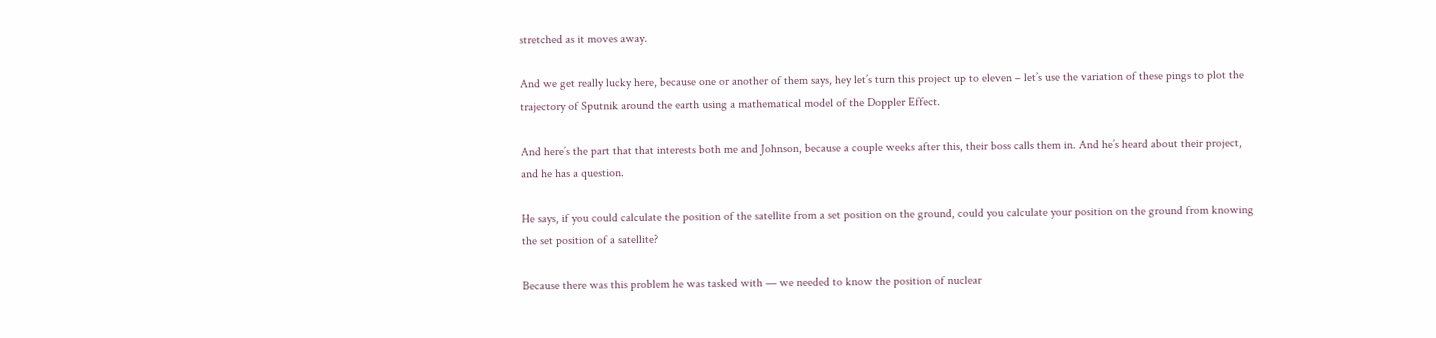stretched as it moves away.

And we get really lucky here, because one or another of them says, hey let’s turn this project up to eleven – let’s use the variation of these pings to plot the trajectory of Sputnik around the earth using a mathematical model of the Doppler Effect.

And here’s the part that that interests both me and Johnson, because a couple weeks after this, their boss calls them in. And he’s heard about their project, and he has a question.

He says, if you could calculate the position of the satellite from a set position on the ground, could you calculate your position on the ground from knowing the set position of a satellite?

Because there was this problem he was tasked with — we needed to know the position of nuclear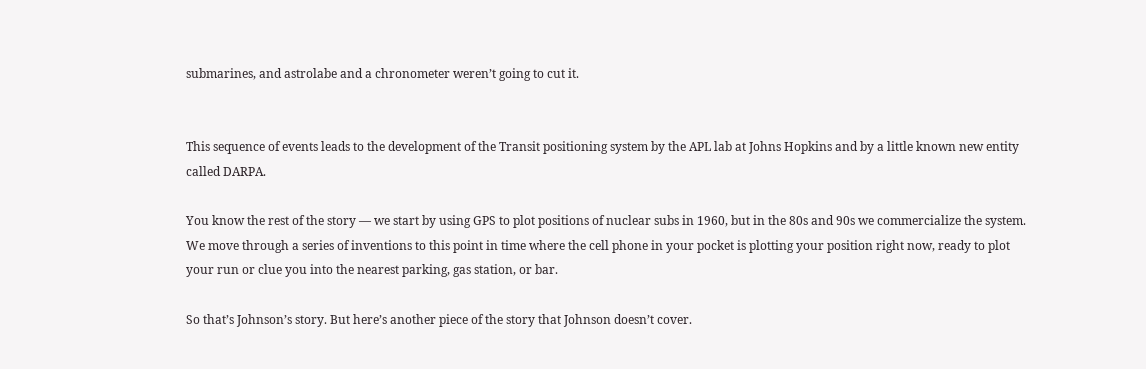submarines, and astrolabe and a chronometer weren’t going to cut it.


This sequence of events leads to the development of the Transit positioning system by the APL lab at Johns Hopkins and by a little known new entity called DARPA.

You know the rest of the story — we start by using GPS to plot positions of nuclear subs in 1960, but in the 80s and 90s we commercialize the system. We move through a series of inventions to this point in time where the cell phone in your pocket is plotting your position right now, ready to plot your run or clue you into the nearest parking, gas station, or bar.

So that’s Johnson’s story. But here’s another piece of the story that Johnson doesn’t cover.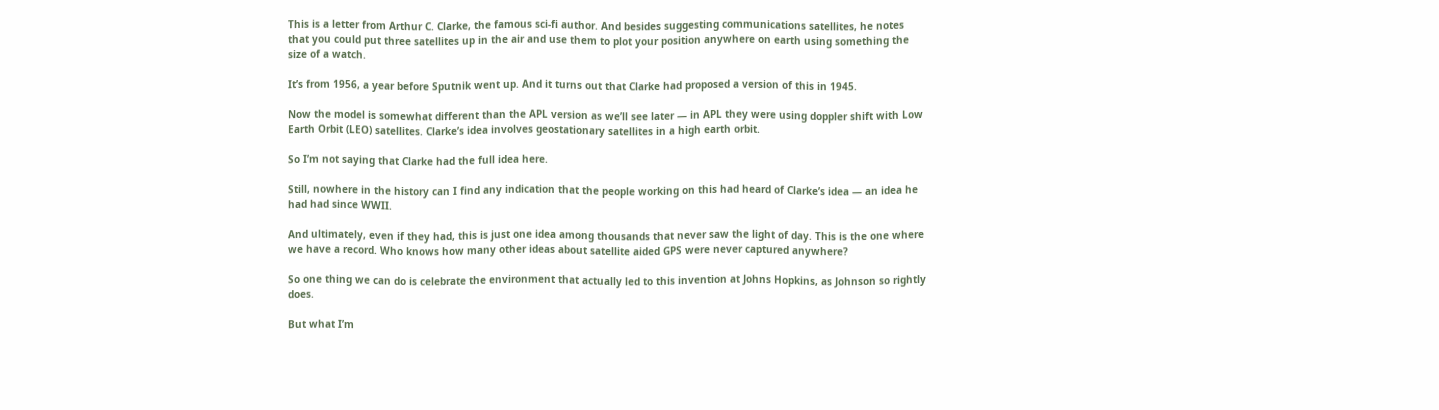This is a letter from Arthur C. Clarke, the famous sci-fi author. And besides suggesting communications satellites, he notes that you could put three satellites up in the air and use them to plot your position anywhere on earth using something the size of a watch.

It’s from 1956, a year before Sputnik went up. And it turns out that Clarke had proposed a version of this in 1945.

Now the model is somewhat different than the APL version as we’ll see later — in APL they were using doppler shift with Low Earth Orbit (LEO) satellites. Clarke’s idea involves geostationary satellites in a high earth orbit.

So I’m not saying that Clarke had the full idea here.

Still, nowhere in the history can I find any indication that the people working on this had heard of Clarke’s idea — an idea he had had since WWII.

And ultimately, even if they had, this is just one idea among thousands that never saw the light of day. This is the one where we have a record. Who knows how many other ideas about satellite aided GPS were never captured anywhere?

So one thing we can do is celebrate the environment that actually led to this invention at Johns Hopkins, as Johnson so rightly does.

But what I’m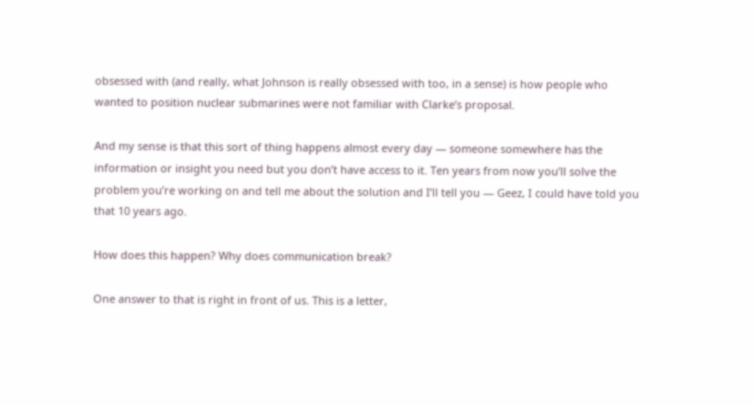obsessed with (and really, what Johnson is really obsessed with too, in a sense) is how people who wanted to position nuclear submarines were not familiar with Clarke’s proposal.

And my sense is that this sort of thing happens almost every day — someone somewhere has the information or insight you need but you don’t have access to it. Ten years from now you’ll solve the problem you’re working on and tell me about the solution and I’ll tell you — Geez, I could have told you that 10 years ago.

How does this happen? Why does communication break?

One answer to that is right in front of us. This is a letter,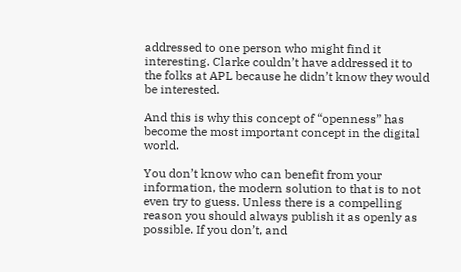addressed to one person who might find it interesting. Clarke couldn’t have addressed it to the folks at APL because he didn’t know they would be interested.

And this is why this concept of “openness” has become the most important concept in the digital world.

You don’t know who can benefit from your information, the modern solution to that is to not even try to guess. Unless there is a compelling reason you should always publish it as openly as possible. If you don’t, and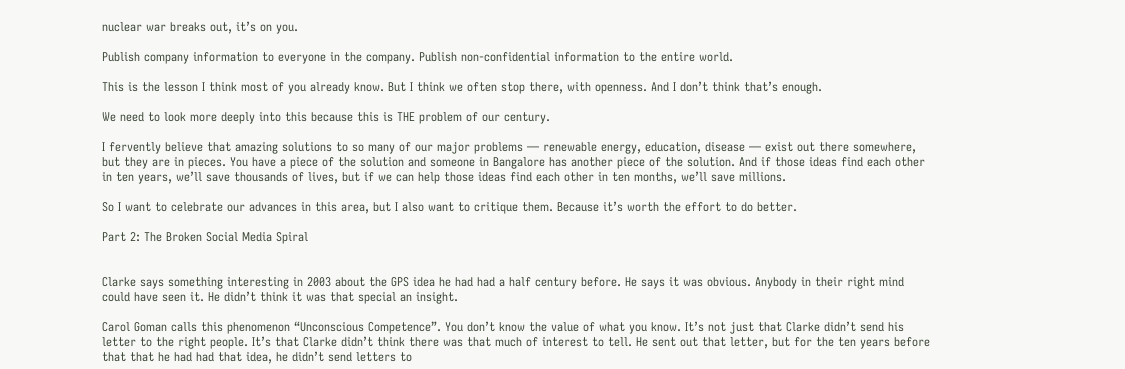nuclear war breaks out, it’s on you.

Publish company information to everyone in the company. Publish non-confidential information to the entire world.

This is the lesson I think most of you already know. But I think we often stop there, with openness. And I don’t think that’s enough.

We need to look more deeply into this because this is THE problem of our century.

I fervently believe that amazing solutions to so many of our major problems — renewable energy, education, disease — exist out there somewhere, but they are in pieces. You have a piece of the solution and someone in Bangalore has another piece of the solution. And if those ideas find each other in ten years, we’ll save thousands of lives, but if we can help those ideas find each other in ten months, we’ll save millions.

So I want to celebrate our advances in this area, but I also want to critique them. Because it’s worth the effort to do better.

Part 2: The Broken Social Media Spiral


Clarke says something interesting in 2003 about the GPS idea he had had a half century before. He says it was obvious. Anybody in their right mind could have seen it. He didn’t think it was that special an insight.

Carol Goman calls this phenomenon “Unconscious Competence”. You don’t know the value of what you know. It’s not just that Clarke didn’t send his letter to the right people. It’s that Clarke didn’t think there was that much of interest to tell. He sent out that letter, but for the ten years before that that he had had that idea, he didn’t send letters to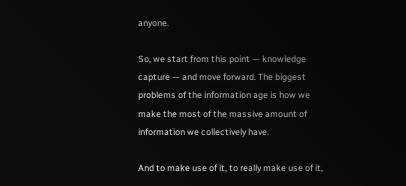anyone.

So, we start from this point — knowledge capture — and move forward. The biggest problems of the information age is how we make the most of the massive amount of information we collectively have.

And to make use of it, to really make use of it,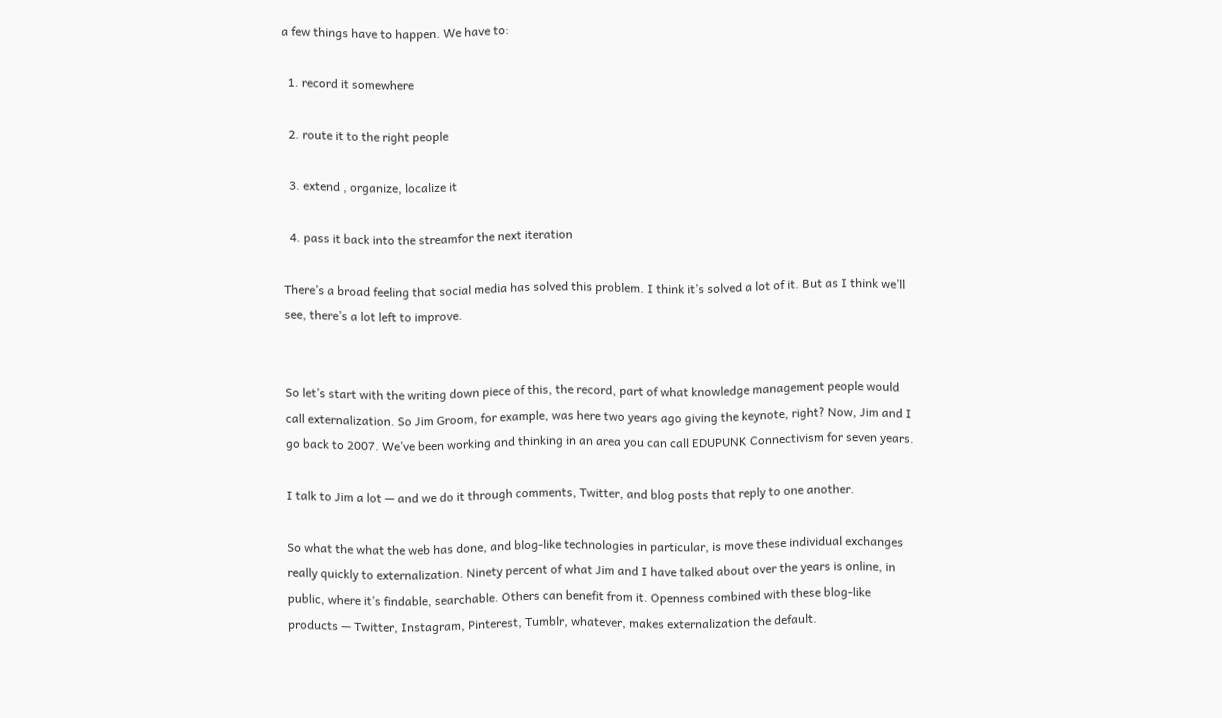a few things have to happen. We have to:

  1. record it somewhere

  2. route it to the right people

  3. extend , organize, localize it

  4. pass it back into the streamfor the next iteration

There’s a broad feeling that social media has solved this problem. I think it’s solved a lot of it. But as I think we’ll see, there’s a lot left to improve.


So let’s start with the writing down piece of this, the record, part of what knowledge management people would call externalization. So Jim Groom, for example, was here two years ago giving the keynote, right? Now, Jim and I go back to 2007. We’ve been working and thinking in an area you can call EDUPUNK Connectivism for seven years.

I talk to Jim a lot — and we do it through comments, Twitter, and blog posts that reply to one another.

So what the what the web has done, and blog-like technologies in particular, is move these individual exchanges really quickly to externalization. Ninety percent of what Jim and I have talked about over the years is online, in public, where it’s findable, searchable. Others can benefit from it. Openness combined with these blog-like products — Twitter, Instagram, Pinterest, Tumblr, whatever, makes externalization the default.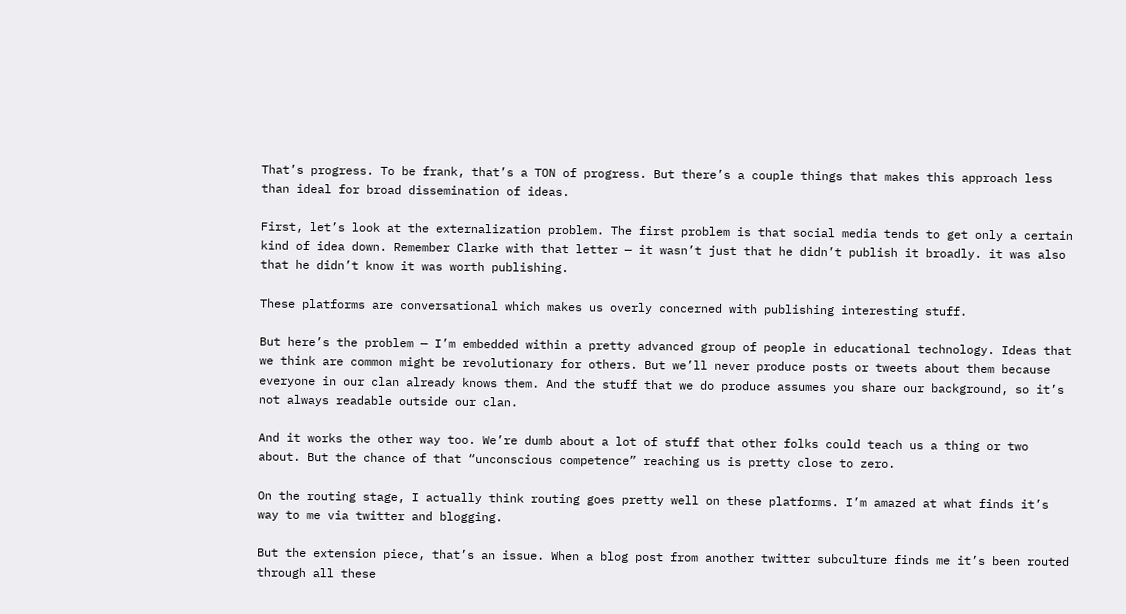That’s progress. To be frank, that’s a TON of progress. But there’s a couple things that makes this approach less than ideal for broad dissemination of ideas.

First, let’s look at the externalization problem. The first problem is that social media tends to get only a certain kind of idea down. Remember Clarke with that letter — it wasn’t just that he didn’t publish it broadly. it was also that he didn’t know it was worth publishing.

These platforms are conversational which makes us overly concerned with publishing interesting stuff.

But here’s the problem — I’m embedded within a pretty advanced group of people in educational technology. Ideas that we think are common might be revolutionary for others. But we’ll never produce posts or tweets about them because everyone in our clan already knows them. And the stuff that we do produce assumes you share our background, so it’s not always readable outside our clan.

And it works the other way too. We’re dumb about a lot of stuff that other folks could teach us a thing or two about. But the chance of that “unconscious competence” reaching us is pretty close to zero.

On the routing stage, I actually think routing goes pretty well on these platforms. I’m amazed at what finds it’s way to me via twitter and blogging.

But the extension piece, that’s an issue. When a blog post from another twitter subculture finds me it’s been routed through all these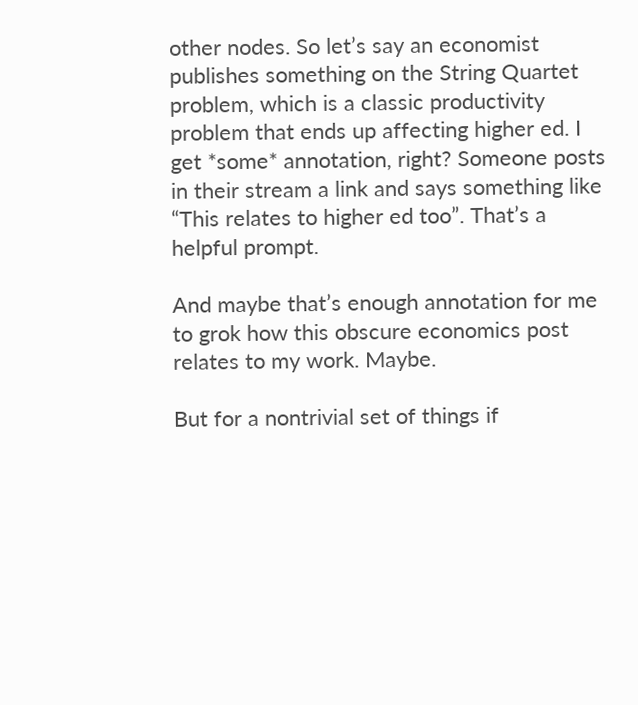other nodes. So let’s say an economist publishes something on the String Quartet problem, which is a classic productivity problem that ends up affecting higher ed. I get *some* annotation, right? Someone posts in their stream a link and says something like “This relates to higher ed too”. That’s a helpful prompt.

And maybe that’s enough annotation for me to grok how this obscure economics post relates to my work. Maybe.

But for a nontrivial set of things if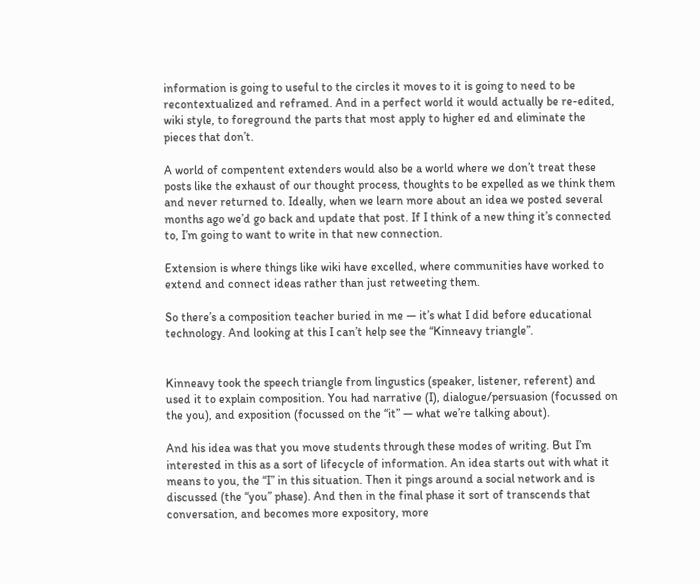information is going to useful to the circles it moves to it is going to need to be recontextualized and reframed. And in a perfect world it would actually be re-edited, wiki style, to foreground the parts that most apply to higher ed and eliminate the pieces that don’t.

A world of compentent extenders would also be a world where we don’t treat these posts like the exhaust of our thought process, thoughts to be expelled as we think them and never returned to. Ideally, when we learn more about an idea we posted several months ago we’d go back and update that post. If I think of a new thing it’s connected to, I’m going to want to write in that new connection.

Extension is where things like wiki have excelled, where communities have worked to extend and connect ideas rather than just retweeting them.

So there’s a composition teacher buried in me — it’s what I did before educational technology. And looking at this I can’t help see the “Kinneavy triangle”.


Kinneavy took the speech triangle from lingustics (speaker, listener, referent) and used it to explain composition. You had narrative (I), dialogue/persuasion (focussed on the you), and exposition (focussed on the “it” — what we’re talking about).

And his idea was that you move students through these modes of writing. But I’m interested in this as a sort of lifecycle of information. An idea starts out with what it means to you, the “I” in this situation. Then it pings around a social network and is discussed (the “you” phase). And then in the final phase it sort of transcends that conversation, and becomes more expository, more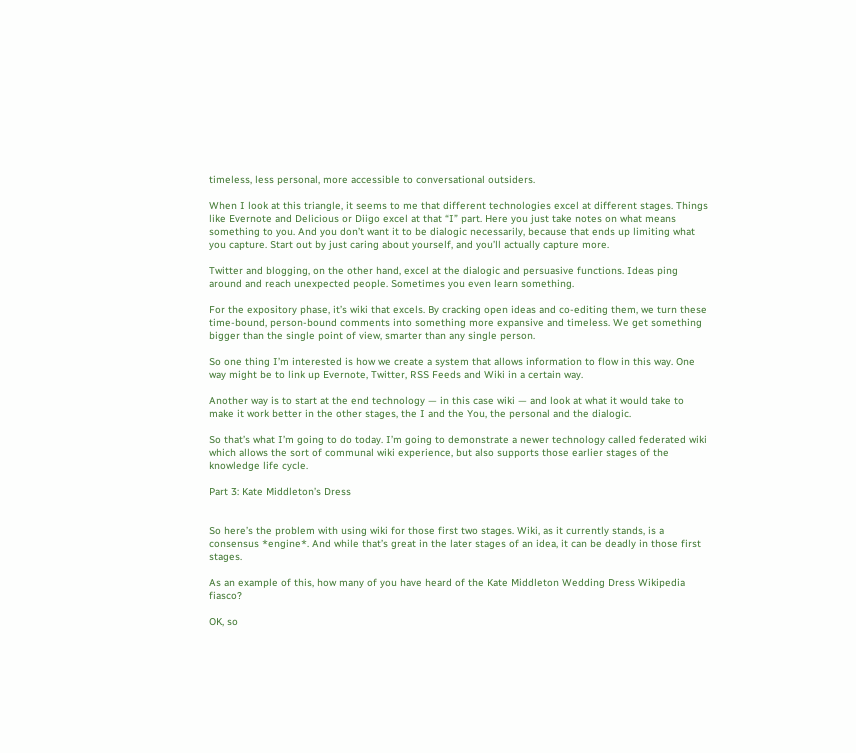timeless, less personal, more accessible to conversational outsiders.

When I look at this triangle, it seems to me that different technologies excel at different stages. Things like Evernote and Delicious or Diigo excel at that “I” part. Here you just take notes on what means something to you. And you don’t want it to be dialogic necessarily, because that ends up limiting what you capture. Start out by just caring about yourself, and you’ll actually capture more.

Twitter and blogging, on the other hand, excel at the dialogic and persuasive functions. Ideas ping around and reach unexpected people. Sometimes you even learn something.

For the expository phase, it’s wiki that excels. By cracking open ideas and co-editing them, we turn these time-bound, person-bound comments into something more expansive and timeless. We get something bigger than the single point of view, smarter than any single person.

So one thing I’m interested is how we create a system that allows information to flow in this way. One way might be to link up Evernote, Twitter, RSS Feeds and Wiki in a certain way.

Another way is to start at the end technology — in this case wiki — and look at what it would take to make it work better in the other stages, the I and the You, the personal and the dialogic.

So that’s what I’m going to do today. I’m going to demonstrate a newer technology called federated wiki which allows the sort of communal wiki experience, but also supports those earlier stages of the knowledge life cycle.

Part 3: Kate Middleton’s Dress


So here’s the problem with using wiki for those first two stages. Wiki, as it currently stands, is a consensus *engine*. And while that’s great in the later stages of an idea, it can be deadly in those first stages.

As an example of this, how many of you have heard of the Kate Middleton Wedding Dress Wikipedia fiasco?

OK, so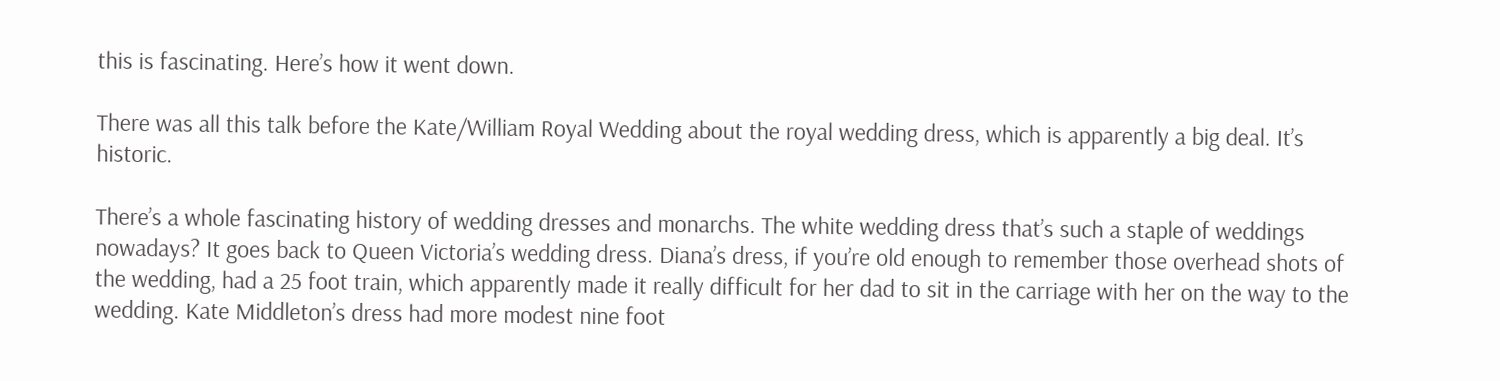this is fascinating. Here’s how it went down.

There was all this talk before the Kate/William Royal Wedding about the royal wedding dress, which is apparently a big deal. It’s historic.

There’s a whole fascinating history of wedding dresses and monarchs. The white wedding dress that’s such a staple of weddings nowadays? It goes back to Queen Victoria’s wedding dress. Diana’s dress, if you’re old enough to remember those overhead shots of the wedding, had a 25 foot train, which apparently made it really difficult for her dad to sit in the carriage with her on the way to the wedding. Kate Middleton’s dress had more modest nine foot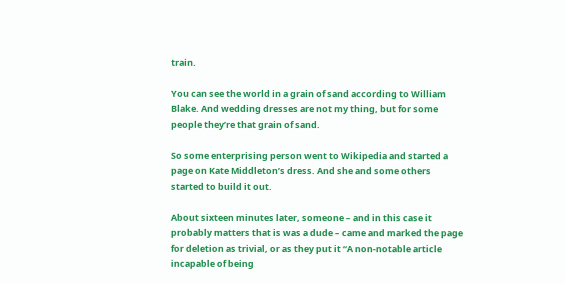train.

You can see the world in a grain of sand according to William Blake. And wedding dresses are not my thing, but for some people they’re that grain of sand.

So some enterprising person went to Wikipedia and started a page on Kate Middleton’s dress. And she and some others started to build it out.

About sixteen minutes later, someone – and in this case it probably matters that is was a dude – came and marked the page for deletion as trivial, or as they put it “A non-notable article incapable of being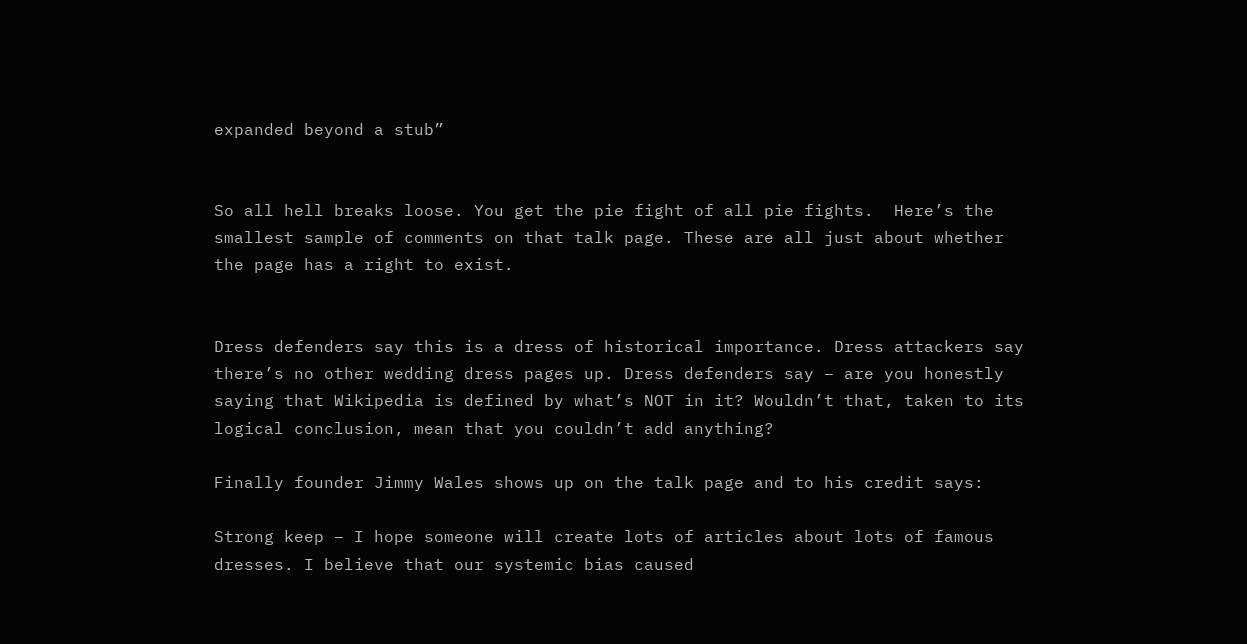expanded beyond a stub”


So all hell breaks loose. You get the pie fight of all pie fights.  Here’s the smallest sample of comments on that talk page. These are all just about whether the page has a right to exist.


Dress defenders say this is a dress of historical importance. Dress attackers say there’s no other wedding dress pages up. Dress defenders say – are you honestly saying that Wikipedia is defined by what’s NOT in it? Wouldn’t that, taken to its logical conclusion, mean that you couldn’t add anything?

Finally founder Jimmy Wales shows up on the talk page and to his credit says:

Strong keep – I hope someone will create lots of articles about lots of famous dresses. I believe that our systemic bias caused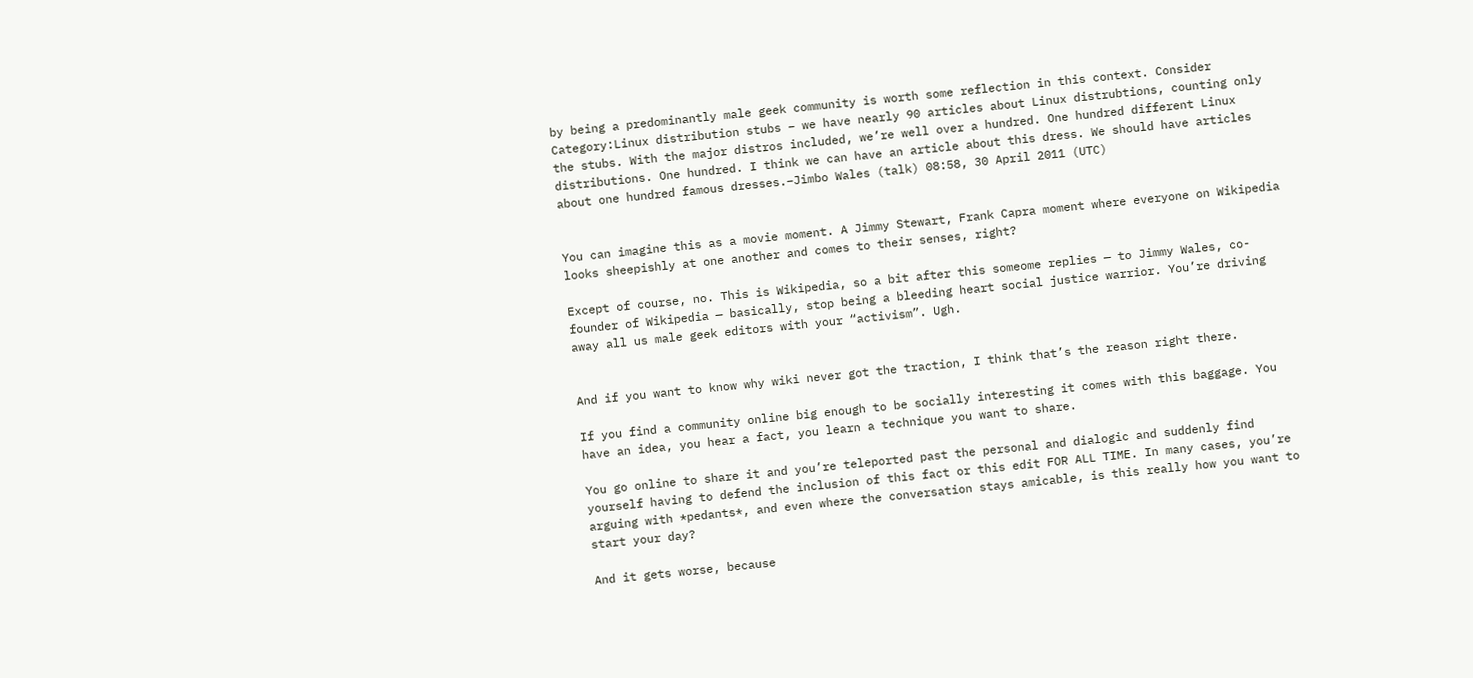by being a predominantly male geek community is worth some reflection in this context. Consider Category:Linux distribution stubs – we have nearly 90 articles about Linux distrubtions, counting only the stubs. With the major distros included, we’re well over a hundred. One hundred different Linux distributions. One hundred. I think we can have an article about this dress. We should have articles about one hundred famous dresses.–Jimbo Wales (talk) 08:58, 30 April 2011 (UTC)


You can imagine this as a movie moment. A Jimmy Stewart, Frank Capra moment where everyone on Wikipedia looks sheepishly at one another and comes to their senses, right?

Except of course, no. This is Wikipedia, so a bit after this someome replies — to Jimmy Wales, co-founder of Wikipedia — basically, stop being a bleeding heart social justice warrior. You’re driving away all us male geek editors with your “activism”. Ugh.


And if you want to know why wiki never got the traction, I think that’s the reason right there.

If you find a community online big enough to be socially interesting it comes with this baggage. You have an idea, you hear a fact, you learn a technique you want to share.

You go online to share it and you’re teleported past the personal and dialogic and suddenly find yourself having to defend the inclusion of this fact or this edit FOR ALL TIME. In many cases, you’re arguing with *pedants*, and even where the conversation stays amicable, is this really how you want to start your day?

And it gets worse, because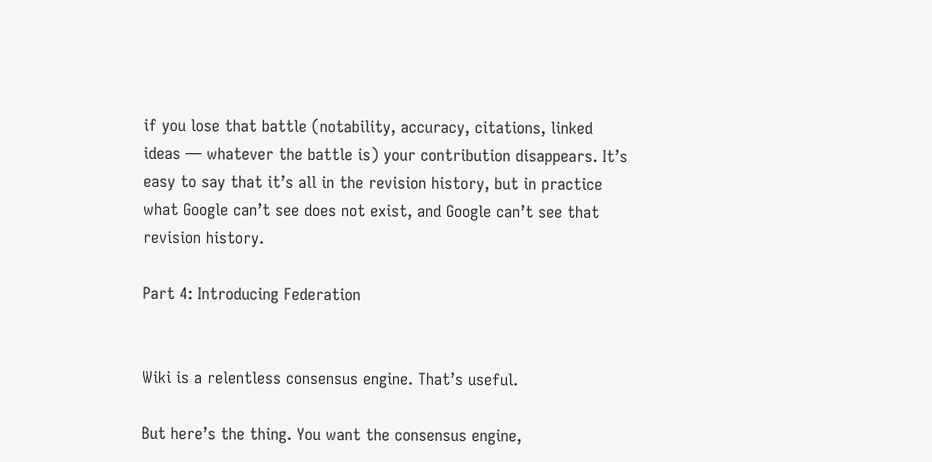if you lose that battle (notability, accuracy, citations, linked ideas — whatever the battle is) your contribution disappears. It’s easy to say that it’s all in the revision history, but in practice what Google can’t see does not exist, and Google can’t see that revision history.

Part 4: Introducing Federation


Wiki is a relentless consensus engine. That’s useful.

But here’s the thing. You want the consensus engine,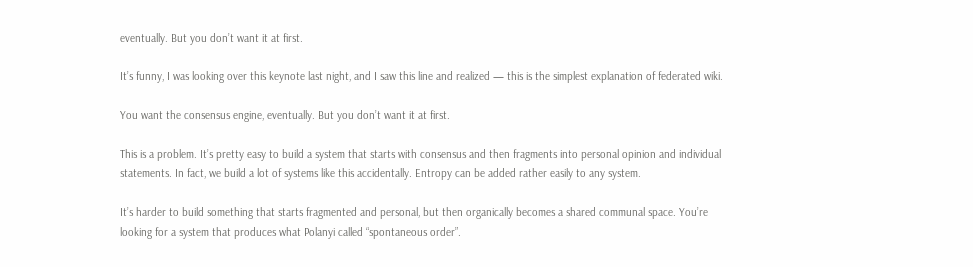eventually. But you don’t want it at first.

It’s funny, I was looking over this keynote last night, and I saw this line and realized — this is the simplest explanation of federated wiki.

You want the consensus engine, eventually. But you don’t want it at first.

This is a problem. It’s pretty easy to build a system that starts with consensus and then fragments into personal opinion and individual statements. In fact, we build a lot of systems like this accidentally. Entropy can be added rather easily to any system.

It’s harder to build something that starts fragmented and personal, but then organically becomes a shared communal space. You’re looking for a system that produces what Polanyi called “spontaneous order”.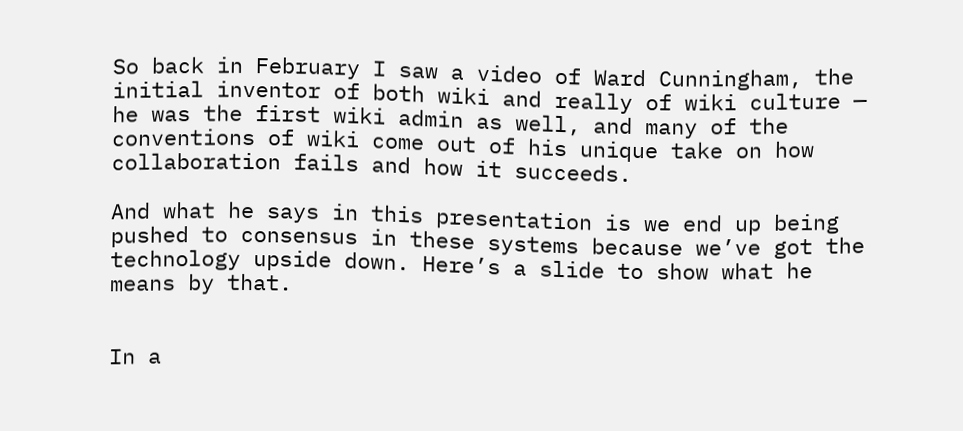So back in February I saw a video of Ward Cunningham, the initial inventor of both wiki and really of wiki culture — he was the first wiki admin as well, and many of the conventions of wiki come out of his unique take on how collaboration fails and how it succeeds.

And what he says in this presentation is we end up being pushed to consensus in these systems because we’ve got the technology upside down. Here’s a slide to show what he means by that.


In a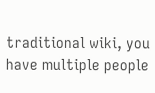traditional wiki, you have multiple people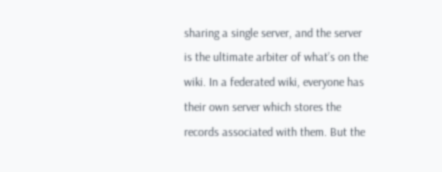sharing a single server, and the server is the ultimate arbiter of what’s on the wiki. In a federated wiki, everyone has their own server which stores the records associated with them. But the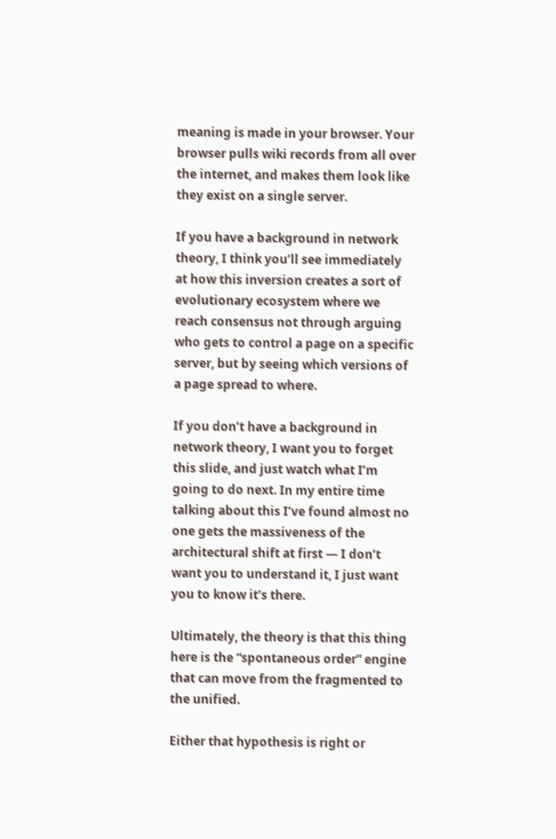meaning is made in your browser. Your browser pulls wiki records from all over the internet, and makes them look like they exist on a single server.

If you have a background in network theory, I think you’ll see immediately at how this inversion creates a sort of evolutionary ecosystem where we reach consensus not through arguing who gets to control a page on a specific server, but by seeing which versions of a page spread to where.

If you don’t have a background in network theory, I want you to forget this slide, and just watch what I’m going to do next. In my entire time talking about this I’ve found almost no one gets the massiveness of the architectural shift at first — I don’t want you to understand it, I just want you to know it’s there.

Ultimately, the theory is that this thing here is the “spontaneous order” engine that can move from the fragmented to the unified.

Either that hypothesis is right or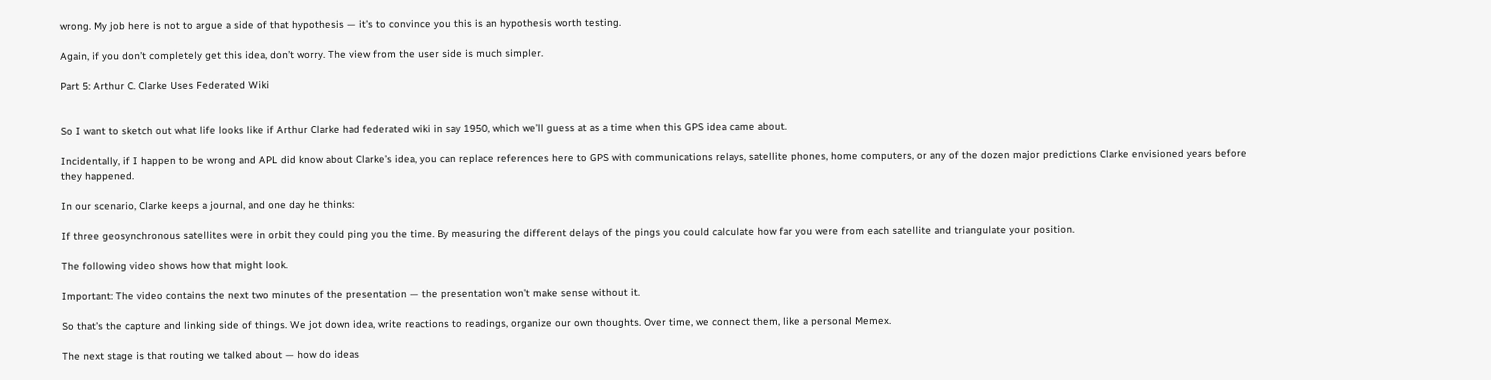wrong. My job here is not to argue a side of that hypothesis — it’s to convince you this is an hypothesis worth testing.

Again, if you don’t completely get this idea, don’t worry. The view from the user side is much simpler.

Part 5: Arthur C. Clarke Uses Federated Wiki


So I want to sketch out what life looks like if Arthur Clarke had federated wiki in say 1950, which we’ll guess at as a time when this GPS idea came about.

Incidentally, if I happen to be wrong and APL did know about Clarke’s idea, you can replace references here to GPS with communications relays, satellite phones, home computers, or any of the dozen major predictions Clarke envisioned years before they happened.

In our scenario, Clarke keeps a journal, and one day he thinks:

If three geosynchronous satellites were in orbit they could ping you the time. By measuring the different delays of the pings you could calculate how far you were from each satellite and triangulate your position.

The following video shows how that might look.

Important: The video contains the next two minutes of the presentation — the presentation won’t make sense without it.

So that’s the capture and linking side of things. We jot down idea, write reactions to readings, organize our own thoughts. Over time, we connect them, like a personal Memex.

The next stage is that routing we talked about — how do ideas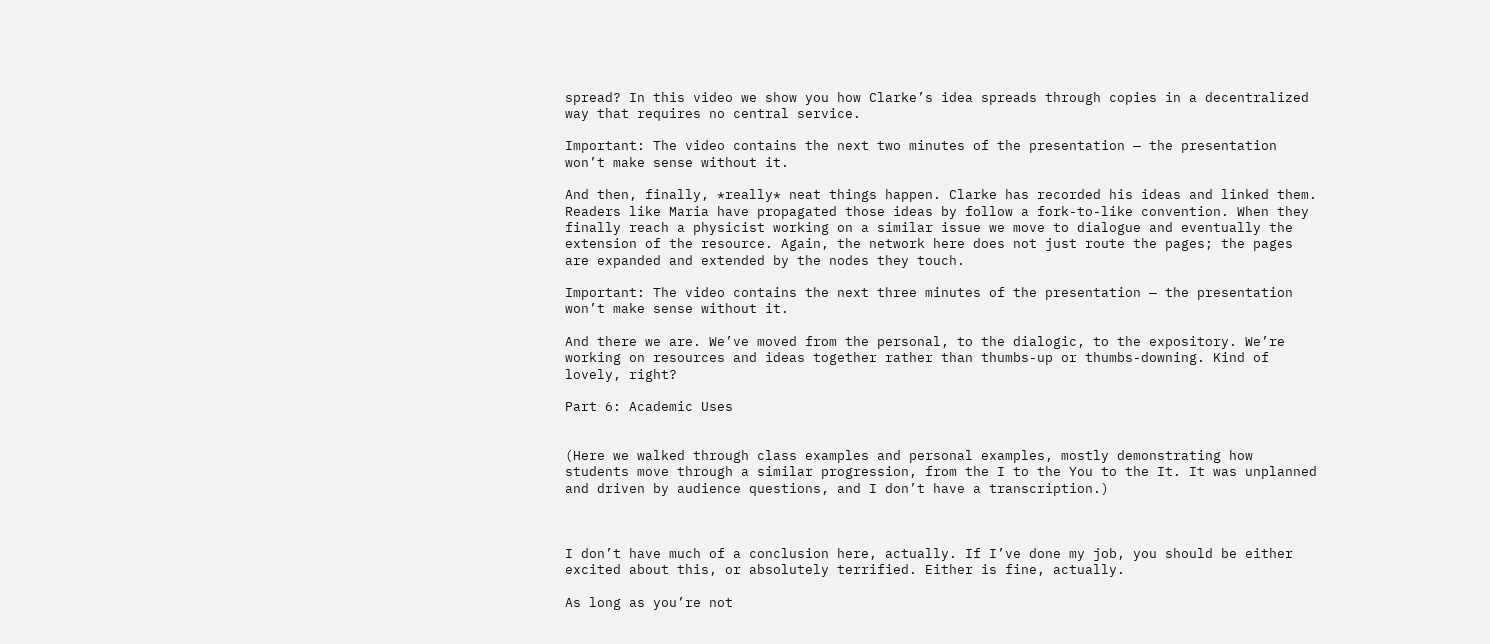spread? In this video we show you how Clarke’s idea spreads through copies in a decentralized way that requires no central service.

Important: The video contains the next two minutes of the presentation — the presentation won’t make sense without it.

And then, finally, *really* neat things happen. Clarke has recorded his ideas and linked them. Readers like Maria have propagated those ideas by follow a fork-to-like convention. When they finally reach a physicist working on a similar issue we move to dialogue and eventually the extension of the resource. Again, the network here does not just route the pages; the pages are expanded and extended by the nodes they touch.

Important: The video contains the next three minutes of the presentation — the presentation won’t make sense without it.

And there we are. We’ve moved from the personal, to the dialogic, to the expository. We’re working on resources and ideas together rather than thumbs-up or thumbs-downing. Kind of lovely, right?

Part 6: Academic Uses


(Here we walked through class examples and personal examples, mostly demonstrating how students move through a similar progression, from the I to the You to the It. It was unplanned and driven by audience questions, and I don’t have a transcription.)



I don’t have much of a conclusion here, actually. If I’ve done my job, you should be either excited about this, or absolutely terrified. Either is fine, actually.

As long as you’re not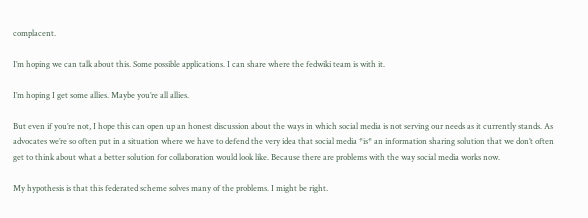complacent.

I’m hoping we can talk about this. Some possible applications. I can share where the fedwiki team is with it.

I’m hoping I get some allies. Maybe you’re all allies.

But even if you’re not, I hope this can open up an honest discussion about the ways in which social media is not serving our needs as it currently stands. As advocates we’re so often put in a situation where we have to defend the very idea that social media *is* an information sharing solution that we don’t often get to think about what a better solution for collaboration would look like. Because there are problems with the way social media works now.

My hypothesis is that this federated scheme solves many of the problems. I might be right.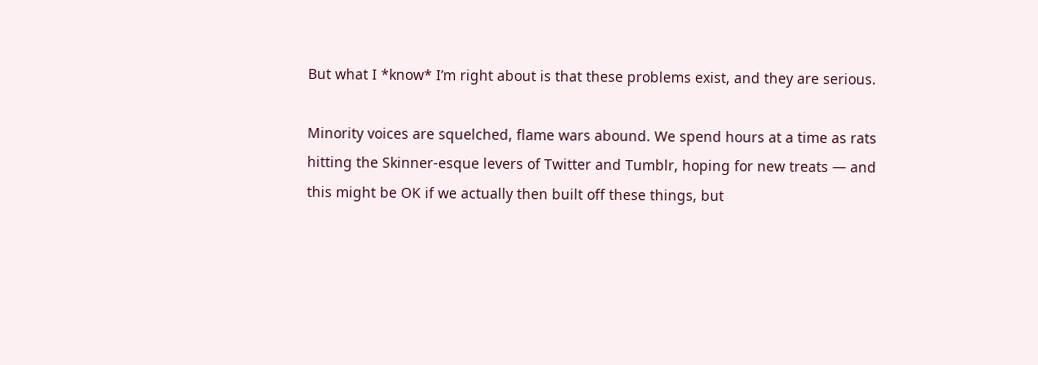But what I *know* I’m right about is that these problems exist, and they are serious.

Minority voices are squelched, flame wars abound. We spend hours at a time as rats hitting the Skinner-esque levers of Twitter and Tumblr, hoping for new treats — and this might be OK if we actually then built off these things, but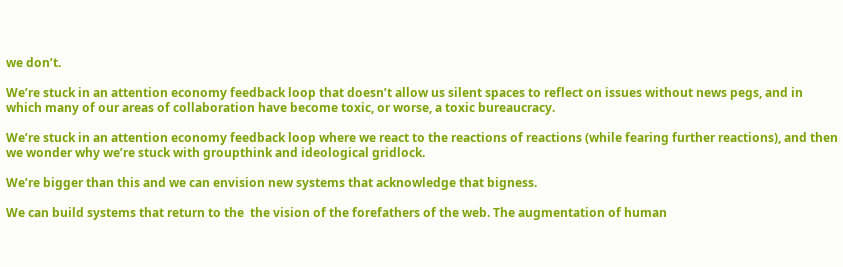we don’t.

We’re stuck in an attention economy feedback loop that doesn’t allow us silent spaces to reflect on issues without news pegs, and in which many of our areas of collaboration have become toxic, or worse, a toxic bureaucracy.

We’re stuck in an attention economy feedback loop where we react to the reactions of reactions (while fearing further reactions), and then we wonder why we’re stuck with groupthink and ideological gridlock.

We’re bigger than this and we can envision new systems that acknowledge that bigness.

We can build systems that return to the  the vision of the forefathers of the web. The augmentation of human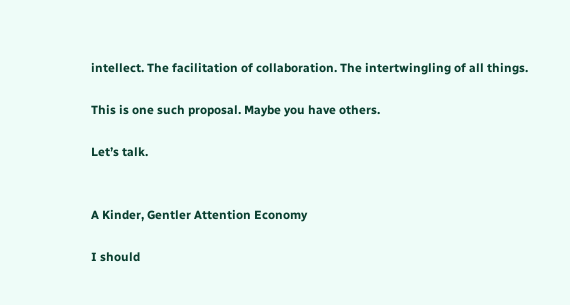intellect. The facilitation of collaboration. The intertwingling of all things.

This is one such proposal. Maybe you have others.

Let’s talk.


A Kinder, Gentler Attention Economy

I should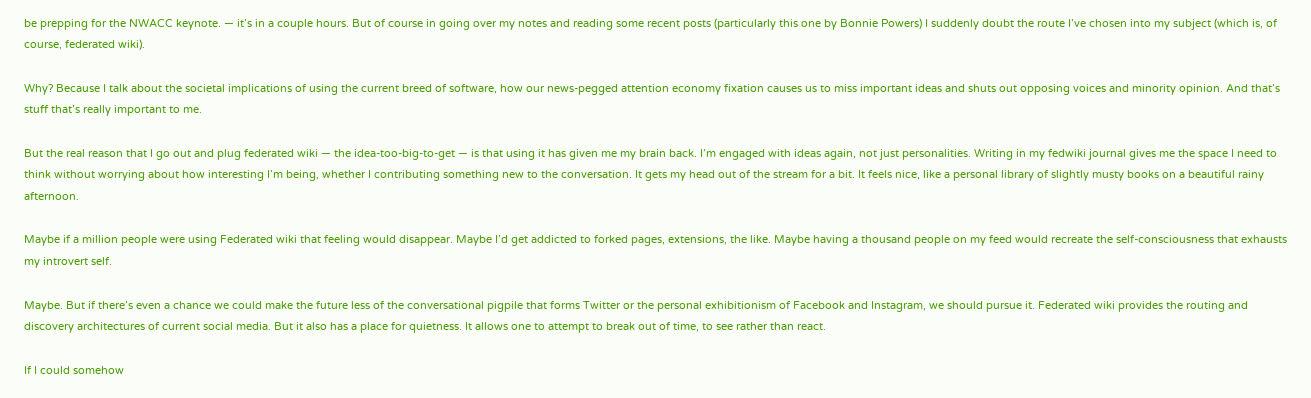be prepping for the NWACC keynote. — it’s in a couple hours. But of course in going over my notes and reading some recent posts (particularly this one by Bonnie Powers) I suddenly doubt the route I’ve chosen into my subject (which is, of course, federated wiki).

Why? Because I talk about the societal implications of using the current breed of software, how our news-pegged attention economy fixation causes us to miss important ideas and shuts out opposing voices and minority opinion. And that’s stuff that’s really important to me.

But the real reason that I go out and plug federated wiki — the idea-too-big-to-get — is that using it has given me my brain back. I’m engaged with ideas again, not just personalities. Writing in my fedwiki journal gives me the space I need to think without worrying about how interesting I’m being, whether I contributing something new to the conversation. It gets my head out of the stream for a bit. It feels nice, like a personal library of slightly musty books on a beautiful rainy afternoon.

Maybe if a million people were using Federated wiki that feeling would disappear. Maybe I’d get addicted to forked pages, extensions, the like. Maybe having a thousand people on my feed would recreate the self-consciousness that exhausts my introvert self.

Maybe. But if there’s even a chance we could make the future less of the conversational pigpile that forms Twitter or the personal exhibitionism of Facebook and Instagram, we should pursue it. Federated wiki provides the routing and discovery architectures of current social media. But it also has a place for quietness. It allows one to attempt to break out of time, to see rather than react.

If I could somehow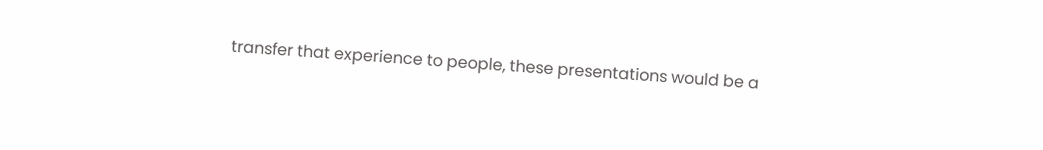transfer that experience to people, these presentations would be a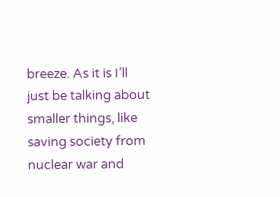breeze. As it is I’ll just be talking about smaller things, like saving society from nuclear war and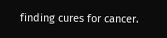finding cures for cancer.